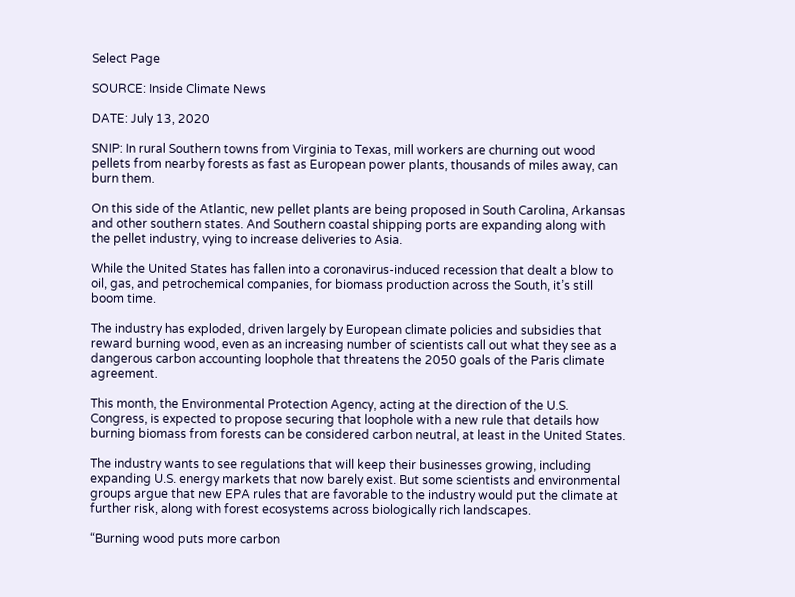Select Page

SOURCE: Inside Climate News

DATE: July 13, 2020

SNIP: In rural Southern towns from Virginia to Texas, mill workers are churning out wood pellets from nearby forests as fast as European power plants, thousands of miles away, can burn them.

On this side of the Atlantic, new pellet plants are being proposed in South Carolina, Arkansas and other southern states. And Southern coastal shipping ports are expanding along with the pellet industry, vying to increase deliveries to Asia.

While the United States has fallen into a coronavirus-induced recession that dealt a blow to oil, gas, and petrochemical companies, for biomass production across the South, it’s still boom time.

The industry has exploded, driven largely by European climate policies and subsidies that reward burning wood, even as an increasing number of scientists call out what they see as a dangerous carbon accounting loophole that threatens the 2050 goals of the Paris climate agreement.

This month, the Environmental Protection Agency, acting at the direction of the U.S. Congress, is expected to propose securing that loophole with a new rule that details how burning biomass from forests can be considered carbon neutral, at least in the United States.

The industry wants to see regulations that will keep their businesses growing, including expanding U.S. energy markets that now barely exist. But some scientists and environmental groups argue that new EPA rules that are favorable to the industry would put the climate at further risk, along with forest ecosystems across biologically rich landscapes.

“Burning wood puts more carbon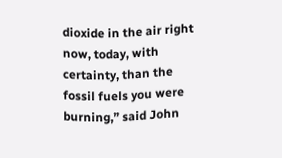dioxide in the air right now, today, with certainty, than the fossil fuels you were burning,” said John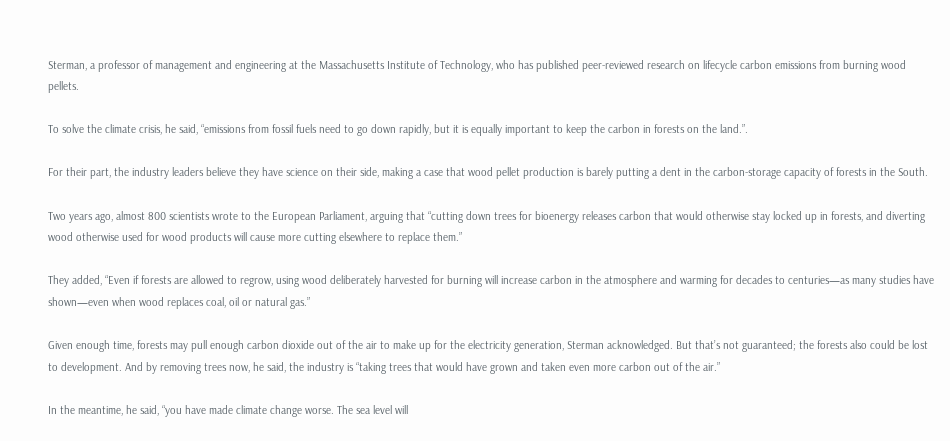Sterman, a professor of management and engineering at the Massachusetts Institute of Technology, who has published peer-reviewed research on lifecycle carbon emissions from burning wood pellets.

To solve the climate crisis, he said, “emissions from fossil fuels need to go down rapidly, but it is equally important to keep the carbon in forests on the land.”.

For their part, the industry leaders believe they have science on their side, making a case that wood pellet production is barely putting a dent in the carbon-storage capacity of forests in the South.

Two years ago, almost 800 scientists wrote to the European Parliament, arguing that “cutting down trees for bioenergy releases carbon that would otherwise stay locked up in forests, and diverting wood otherwise used for wood products will cause more cutting elsewhere to replace them.”

They added, “Even if forests are allowed to regrow, using wood deliberately harvested for burning will increase carbon in the atmosphere and warming for decades to centuries—as many studies have shown—even when wood replaces coal, oil or natural gas.”

Given enough time, forests may pull enough carbon dioxide out of the air to make up for the electricity generation, Sterman acknowledged. But that’s not guaranteed; the forests also could be lost to development. And by removing trees now, he said, the industry is “taking trees that would have grown and taken even more carbon out of the air.”

In the meantime, he said, “you have made climate change worse. The sea level will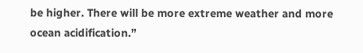be higher. There will be more extreme weather and more ocean acidification.”